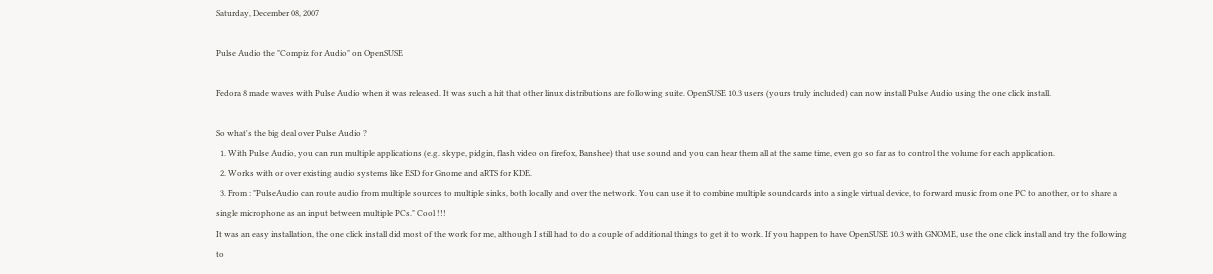Saturday, December 08, 2007

Pulse Audio the "Compiz for Audio" on OpenSUSE

Fedora 8 made waves with Pulse Audio when it was released. It was such a hit that other linux distributions are following suite. OpenSUSE 10.3 users (yours truly included) can now install Pulse Audio using the one click install.

So what's the big deal over Pulse Audio ?
  1. With Pulse Audio, you can run multiple applications (e.g. skype, pidgin, flash video on firefox, Banshee) that use sound and you can hear them all at the same time, even go so far as to control the volume for each application.
  2. Works with or over existing audio systems like ESD for Gnome and aRTS for KDE.
  3. From : "PulseAudio can route audio from multiple sources to multiple sinks, both locally and over the network. You can use it to combine multiple soundcards into a single virtual device, to forward music from one PC to another, or to share a single microphone as an input between multiple PCs." Cool !!!
It was an easy installation, the one click install did most of the work for me, although I still had to do a couple of additional things to get it to work. If you happen to have OpenSUSE 10.3 with GNOME, use the one click install and try the following to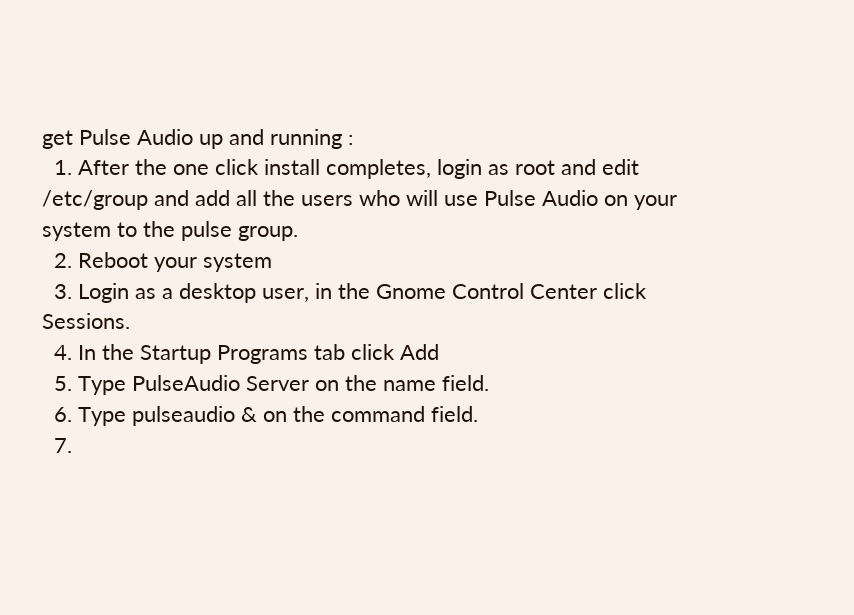get Pulse Audio up and running :
  1. After the one click install completes, login as root and edit /etc/group and add all the users who will use Pulse Audio on your system to the pulse group.
  2. Reboot your system
  3. Login as a desktop user, in the Gnome Control Center click Sessions.
  4. In the Startup Programs tab click Add
  5. Type PulseAudio Server on the name field.
  6. Type pulseaudio & on the command field.
  7.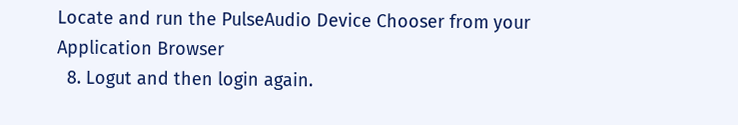Locate and run the PulseAudio Device Chooser from your Application Browser
  8. Logut and then login again.